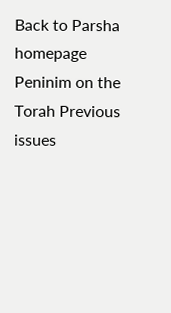Back to Parsha homepage Peninim on the Torah Previous issues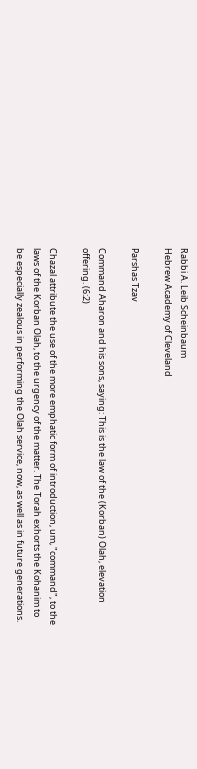Rabbi A. Leib Scheinbaum
Hebrew Academy of Cleveland

Parshas Tzav

Command Aharon and his sons, saying: This is the law of the (Korban) Olah, elevation offering. (6:2)

Chazal attribute the use of the more emphatic form of introduction, um, "command", to the laws of the Korban Olah, to the urgency of the matter. The Torah exhorts the Kohanim to be especially zealous in performing the Olah service, now, as well as in future generations.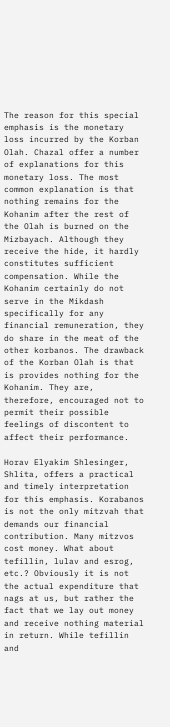The reason for this special emphasis is the monetary loss incurred by the Korban Olah. Chazal offer a number of explanations for this monetary loss. The most common explanation is that nothing remains for the Kohanim after the rest of the Olah is burned on the Mizbayach. Although they receive the hide, it hardly constitutes sufficient compensation. While the Kohanim certainly do not serve in the Mikdash specifically for any financial remuneration, they do share in the meat of the other korbanos. The drawback of the Korban Olah is that is provides nothing for the Kohanim. They are, therefore, encouraged not to permit their possible feelings of discontent to affect their performance.

Horav Elyakim Shlesinger, Shlita, offers a practical and timely interpretation for this emphasis. Korabanos is not the only mitzvah that demands our financial contribution. Many mitzvos cost money. What about tefillin, lulav and esrog, etc.? Obviously it is not the actual expenditure that nags at us, but rather the fact that we lay out money and receive nothing material in return. While tefillin and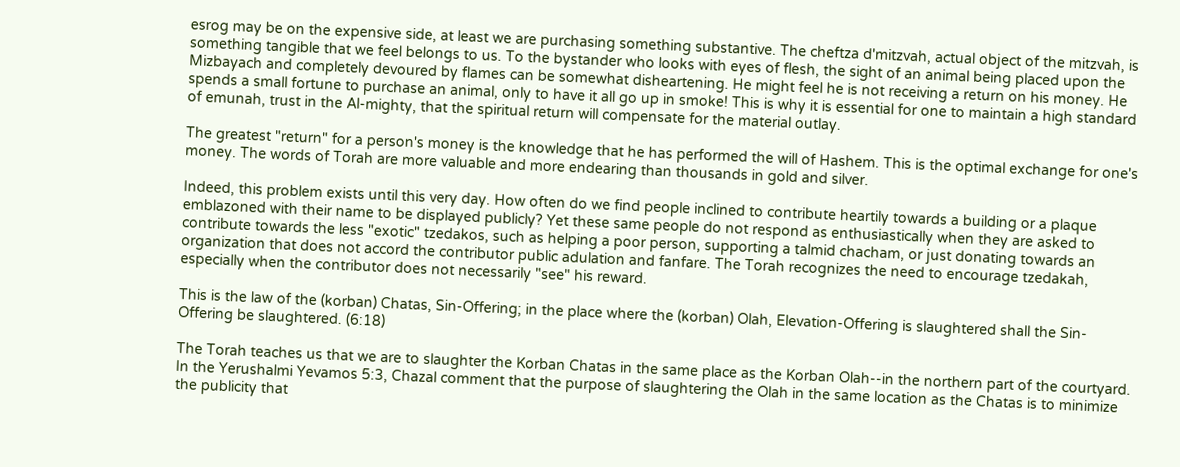esrog may be on the expensive side, at least we are purchasing something substantive. The cheftza d'mitzvah, actual object of the mitzvah, is something tangible that we feel belongs to us. To the bystander who looks with eyes of flesh, the sight of an animal being placed upon the Mizbayach and completely devoured by flames can be somewhat disheartening. He might feel he is not receiving a return on his money. He spends a small fortune to purchase an animal, only to have it all go up in smoke! This is why it is essential for one to maintain a high standard of emunah, trust in the Al-mighty, that the spiritual return will compensate for the material outlay.

The greatest "return" for a person's money is the knowledge that he has performed the will of Hashem. This is the optimal exchange for one's money. The words of Torah are more valuable and more endearing than thousands in gold and silver.

Indeed, this problem exists until this very day. How often do we find people inclined to contribute heartily towards a building or a plaque emblazoned with their name to be displayed publicly? Yet these same people do not respond as enthusiastically when they are asked to contribute towards the less "exotic" tzedakos, such as helping a poor person, supporting a talmid chacham, or just donating towards an organization that does not accord the contributor public adulation and fanfare. The Torah recognizes the need to encourage tzedakah, especially when the contributor does not necessarily "see" his reward.

This is the law of the (korban) Chatas, Sin-Offering; in the place where the (korban) Olah, Elevation-Offering is slaughtered shall the Sin-Offering be slaughtered. (6:18)

The Torah teaches us that we are to slaughter the Korban Chatas in the same place as the Korban Olah--in the northern part of the courtyard. In the Yerushalmi Yevamos 5:3, Chazal comment that the purpose of slaughtering the Olah in the same location as the Chatas is to minimize the publicity that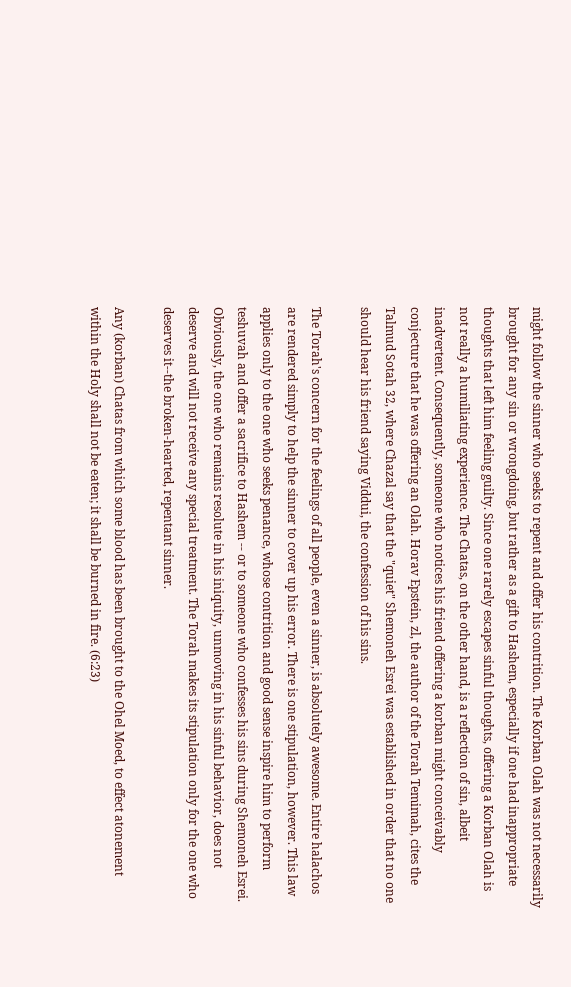might follow the sinner who seeks to repent and offer his contrition. The Korban Olah was not necessarily brought for any sin or wrongdoing, but rather as a gift to Hashem, especially if one had inappropriate thoughts that left him feeling guilty. Since one rarely escapes sinful thoughts, offering a Korban Olah is not really a humiliating experience. The Chatas, on the other hand, is a reflection of sin, albeit inadvertent. Consequently, someone who notices his friend offering a korban might conceivably conjecture that he was offering an Olah. Horav Epstein, zl, the author of the Torah Temimah, cites the Talmud Sotah 32, where Chazal say that the "quiet" Shemoneh Esrei was established in order that no one should hear his friend saying Viddui, the confession of his sins.

The Torah's concern for the feelings of all people, even a sinner, is absolutely awesome. Entire halachos are rendered simply to help the sinner to cover up his error. There is one stipulation, however. This law applies only to the one who seeks penance, whose contrition and good sense inspire him to perform teshuvah and offer a sacrifice to Hashem -- or to someone who confesses his sins during Shemoneh Esrei. Obviously, the one who remains resolute in his iniquity, unmoving in his sinful behavior, does not deserve and will not receive any special treatment. The Torah makes its stipulation only for the one who deserves it--the broken-hearted, repentant sinner.

Any (korban) Chatas from which some blood has been brought to the Ohel Moed, to effect atonement within the Holy shall not be eaten; it shall be burned in fire. (6:23)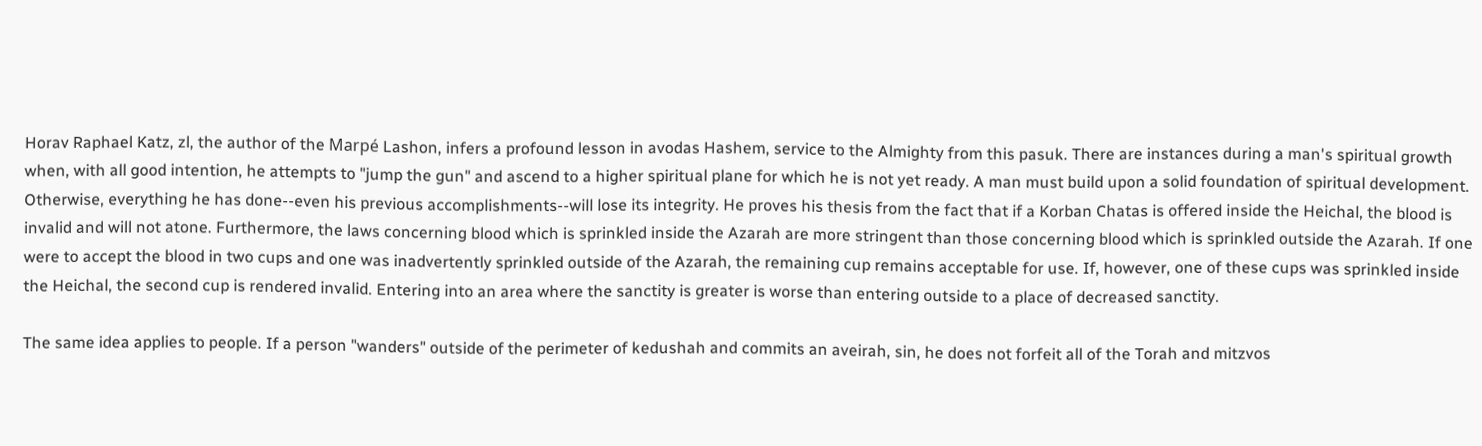Horav Raphael Katz, zl, the author of the Marpé Lashon, infers a profound lesson in avodas Hashem, service to the Almighty from this pasuk. There are instances during a man's spiritual growth when, with all good intention, he attempts to "jump the gun" and ascend to a higher spiritual plane for which he is not yet ready. A man must build upon a solid foundation of spiritual development. Otherwise, everything he has done--even his previous accomplishments--will lose its integrity. He proves his thesis from the fact that if a Korban Chatas is offered inside the Heichal, the blood is invalid and will not atone. Furthermore, the laws concerning blood which is sprinkled inside the Azarah are more stringent than those concerning blood which is sprinkled outside the Azarah. If one were to accept the blood in two cups and one was inadvertently sprinkled outside of the Azarah, the remaining cup remains acceptable for use. If, however, one of these cups was sprinkled inside the Heichal, the second cup is rendered invalid. Entering into an area where the sanctity is greater is worse than entering outside to a place of decreased sanctity.

The same idea applies to people. If a person "wanders" outside of the perimeter of kedushah and commits an aveirah, sin, he does not forfeit all of the Torah and mitzvos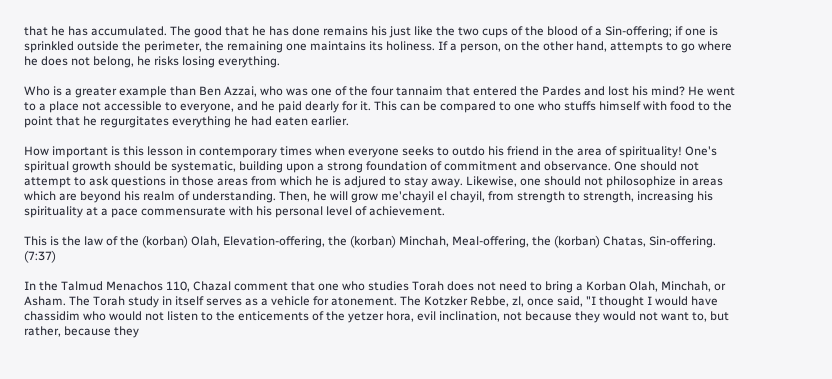that he has accumulated. The good that he has done remains his just like the two cups of the blood of a Sin-offering; if one is sprinkled outside the perimeter, the remaining one maintains its holiness. If a person, on the other hand, attempts to go where he does not belong, he risks losing everything.

Who is a greater example than Ben Azzai, who was one of the four tannaim that entered the Pardes and lost his mind? He went to a place not accessible to everyone, and he paid dearly for it. This can be compared to one who stuffs himself with food to the point that he regurgitates everything he had eaten earlier.

How important is this lesson in contemporary times when everyone seeks to outdo his friend in the area of spirituality! One's spiritual growth should be systematic, building upon a strong foundation of commitment and observance. One should not attempt to ask questions in those areas from which he is adjured to stay away. Likewise, one should not philosophize in areas which are beyond his realm of understanding. Then, he will grow me'chayil el chayil, from strength to strength, increasing his spirituality at a pace commensurate with his personal level of achievement.

This is the law of the (korban) Olah, Elevation-offering, the (korban) Minchah, Meal-offering, the (korban) Chatas, Sin-offering. (7:37)

In the Talmud Menachos 110, Chazal comment that one who studies Torah does not need to bring a Korban Olah, Minchah, or Asham. The Torah study in itself serves as a vehicle for atonement. The Kotzker Rebbe, zl, once said, "I thought I would have chassidim who would not listen to the enticements of the yetzer hora, evil inclination, not because they would not want to, but rather, because they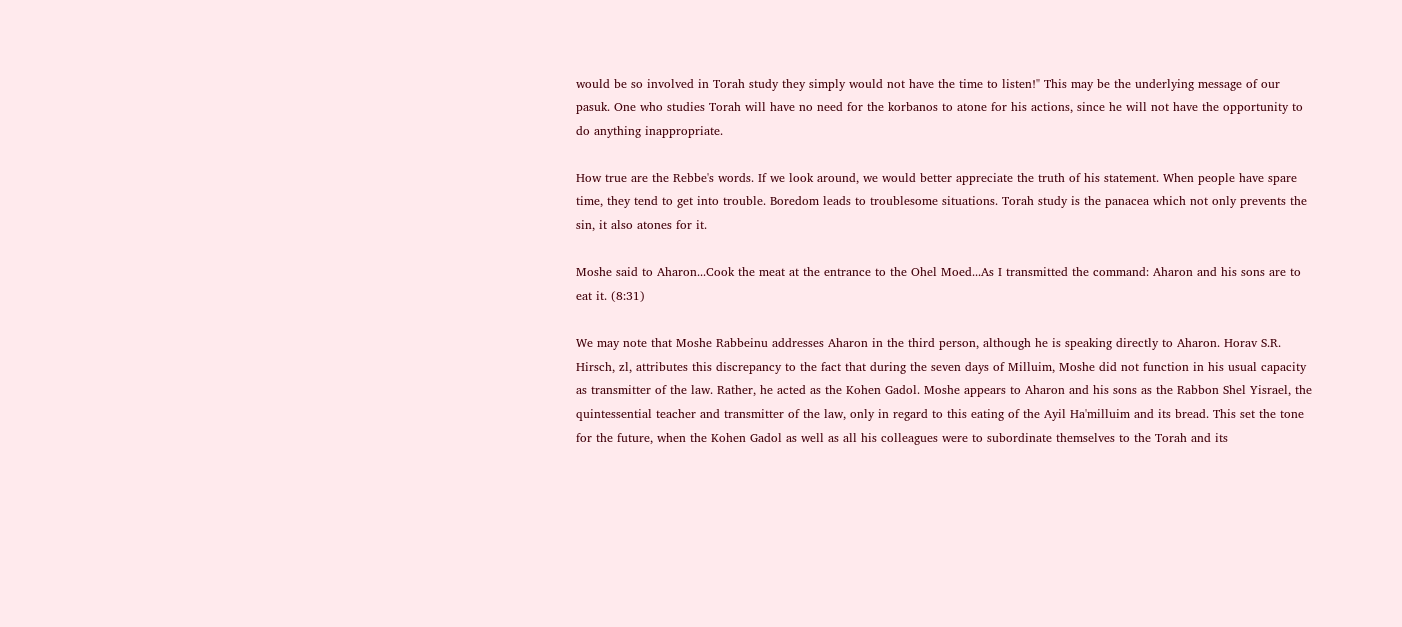would be so involved in Torah study they simply would not have the time to listen!" This may be the underlying message of our pasuk. One who studies Torah will have no need for the korbanos to atone for his actions, since he will not have the opportunity to do anything inappropriate.

How true are the Rebbe's words. If we look around, we would better appreciate the truth of his statement. When people have spare time, they tend to get into trouble. Boredom leads to troublesome situations. Torah study is the panacea which not only prevents the sin, it also atones for it.

Moshe said to Aharon...Cook the meat at the entrance to the Ohel Moed...As I transmitted the command: Aharon and his sons are to eat it. (8:31)

We may note that Moshe Rabbeinu addresses Aharon in the third person, although he is speaking directly to Aharon. Horav S.R. Hirsch, zl, attributes this discrepancy to the fact that during the seven days of Milluim, Moshe did not function in his usual capacity as transmitter of the law. Rather, he acted as the Kohen Gadol. Moshe appears to Aharon and his sons as the Rabbon Shel Yisrael, the quintessential teacher and transmitter of the law, only in regard to this eating of the Ayil Ha'milluim and its bread. This set the tone for the future, when the Kohen Gadol as well as all his colleagues were to subordinate themselves to the Torah and its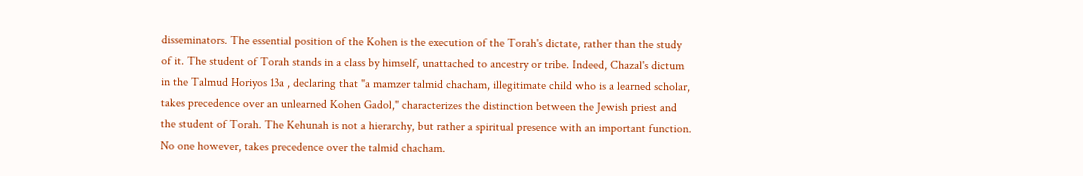disseminators. The essential position of the Kohen is the execution of the Torah's dictate, rather than the study of it. The student of Torah stands in a class by himself, unattached to ancestry or tribe. Indeed, Chazal's dictum in the Talmud Horiyos 13a , declaring that "a mamzer talmid chacham, illegitimate child who is a learned scholar, takes precedence over an unlearned Kohen Gadol," characterizes the distinction between the Jewish priest and the student of Torah. The Kehunah is not a hierarchy, but rather a spiritual presence with an important function. No one however, takes precedence over the talmid chacham.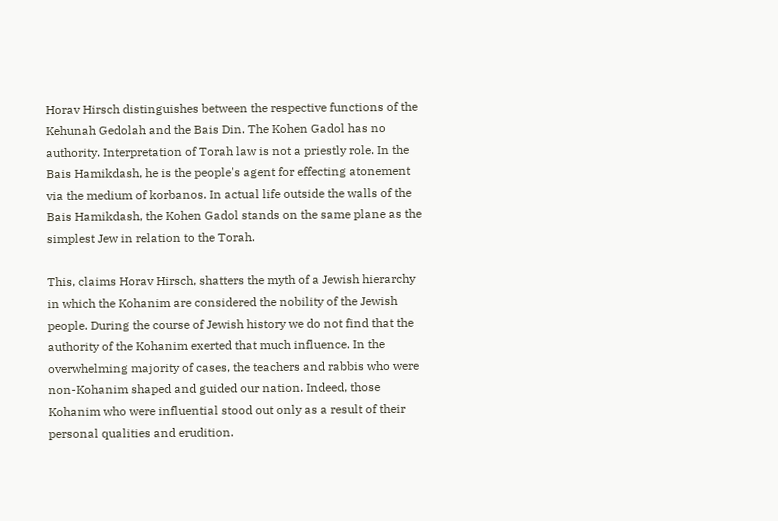Horav Hirsch distinguishes between the respective functions of the Kehunah Gedolah and the Bais Din. The Kohen Gadol has no authority. Interpretation of Torah law is not a priestly role. In the Bais Hamikdash, he is the people's agent for effecting atonement via the medium of korbanos. In actual life outside the walls of the Bais Hamikdash, the Kohen Gadol stands on the same plane as the simplest Jew in relation to the Torah.

This, claims Horav Hirsch, shatters the myth of a Jewish hierarchy in which the Kohanim are considered the nobility of the Jewish people. During the course of Jewish history we do not find that the authority of the Kohanim exerted that much influence. In the overwhelming majority of cases, the teachers and rabbis who were non-Kohanim shaped and guided our nation. Indeed, those Kohanim who were influential stood out only as a result of their personal qualities and erudition.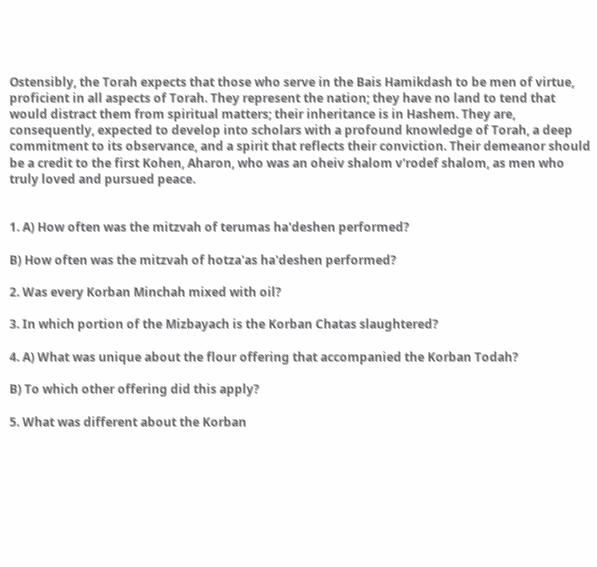Ostensibly, the Torah expects that those who serve in the Bais Hamikdash to be men of virtue, proficient in all aspects of Torah. They represent the nation; they have no land to tend that would distract them from spiritual matters; their inheritance is in Hashem. They are, consequently, expected to develop into scholars with a profound knowledge of Torah, a deep commitment to its observance, and a spirit that reflects their conviction. Their demeanor should be a credit to the first Kohen, Aharon, who was an oheiv shalom v'rodef shalom, as men who truly loved and pursued peace.


1. A) How often was the mitzvah of terumas ha'deshen performed?

B) How often was the mitzvah of hotza'as ha'deshen performed?

2. Was every Korban Minchah mixed with oil?

3. In which portion of the Mizbayach is the Korban Chatas slaughtered?

4. A) What was unique about the flour offering that accompanied the Korban Todah?

B) To which other offering did this apply?

5. What was different about the Korban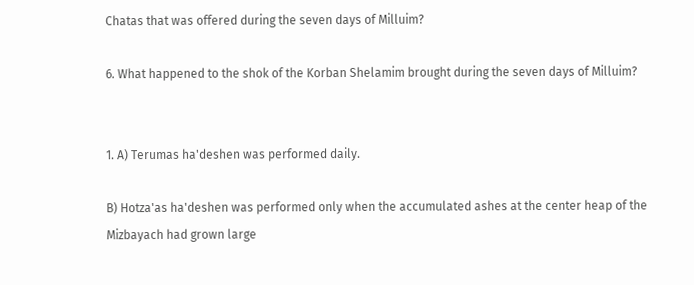Chatas that was offered during the seven days of Milluim?

6. What happened to the shok of the Korban Shelamim brought during the seven days of Milluim?


1. A) Terumas ha'deshen was performed daily.

B) Hotza'as ha'deshen was performed only when the accumulated ashes at the center heap of the Mizbayach had grown large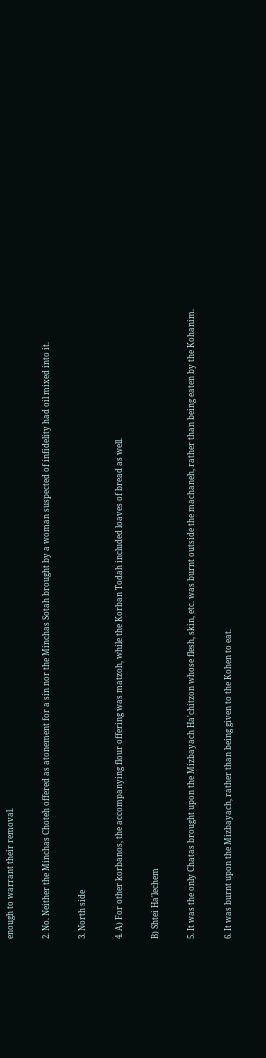enough to warrant their removal.

2. No. Neither the Minchas Choteh offered as atonement for a sin nor the Minchas Sotah brought by a woman suspected of infidelity had oil mixed into it.

3. North side

4. A) For other korbanos, the accompanying flour offering was matzoh, while the Korban Todah included loaves of bread as well.

B) Shtei Ha'lechem

5. It was the only Chatas brought upon the Mizbayach Ha'chitzon whose flesh, skin, etc. was burnt outside the machaneh, rather than being eaten by the Kohanim.

6. It was burnt upon the Mizbayach, rather than being given to the Kohen to eat.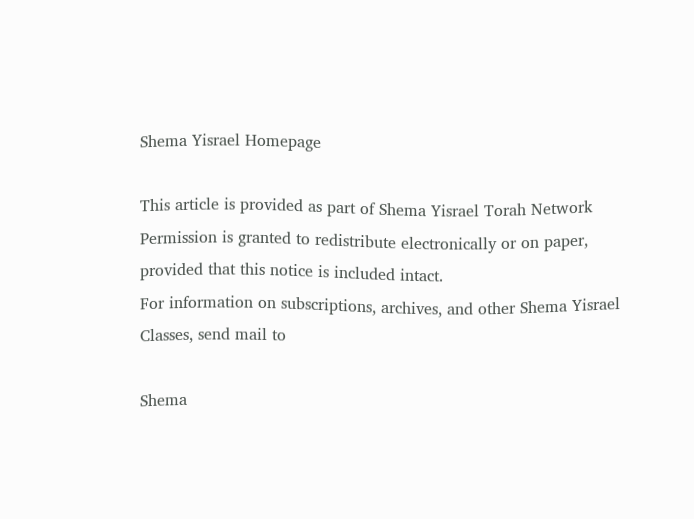Shema Yisrael Homepage

This article is provided as part of Shema Yisrael Torah Network
Permission is granted to redistribute electronically or on paper,
provided that this notice is included intact.
For information on subscriptions, archives, and other Shema Yisrael
Classes, send mail to

Shema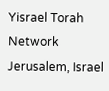Yisrael Torah Network
Jerusalem, Israel